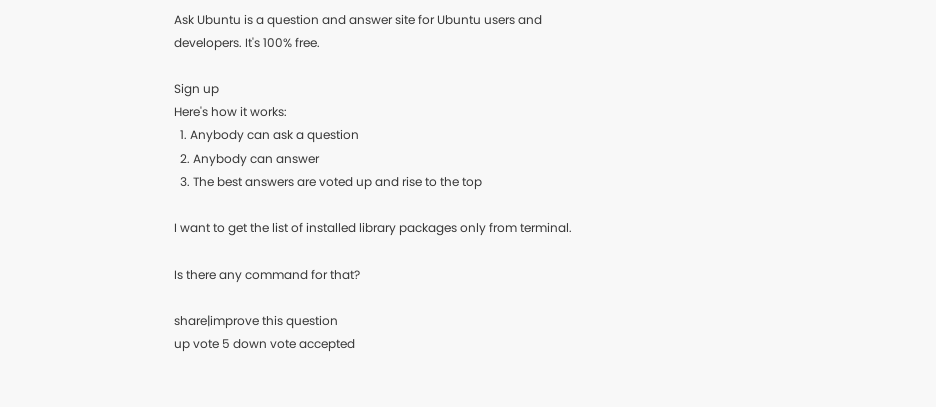Ask Ubuntu is a question and answer site for Ubuntu users and developers. It's 100% free.

Sign up
Here's how it works:
  1. Anybody can ask a question
  2. Anybody can answer
  3. The best answers are voted up and rise to the top

I want to get the list of installed library packages only from terminal.

Is there any command for that?

share|improve this question
up vote 5 down vote accepted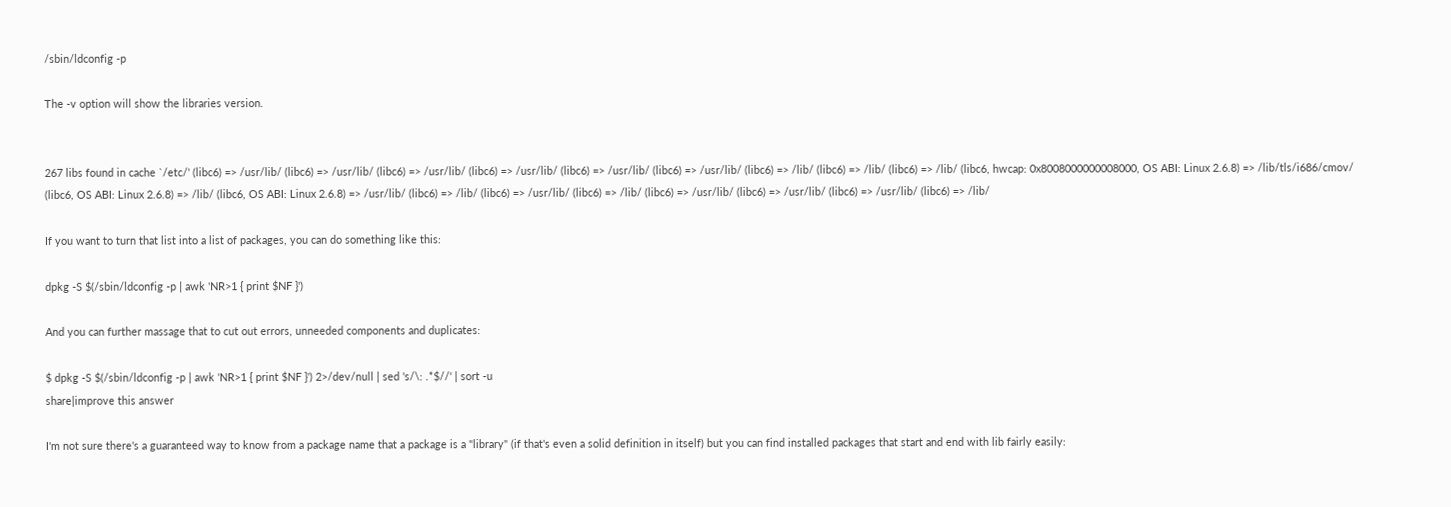/sbin/ldconfig -p

The -v option will show the libraries version.


267 libs found in cache `/etc/' (libc6) => /usr/lib/ (libc6) => /usr/lib/ (libc6) => /usr/lib/ (libc6) => /usr/lib/ (libc6) => /usr/lib/ (libc6) => /usr/lib/ (libc6) => /lib/ (libc6) => /lib/ (libc6) => /lib/ (libc6, hwcap: 0x8008000000008000, OS ABI: Linux 2.6.8) => /lib/tls/i686/cmov/ (libc6, OS ABI: Linux 2.6.8) => /lib/ (libc6, OS ABI: Linux 2.6.8) => /usr/lib/ (libc6) => /lib/ (libc6) => /usr/lib/ (libc6) => /lib/ (libc6) => /usr/lib/ (libc6) => /usr/lib/ (libc6) => /usr/lib/ (libc6) => /lib/

If you want to turn that list into a list of packages, you can do something like this:

dpkg -S $(/sbin/ldconfig -p | awk 'NR>1 { print $NF }')

And you can further massage that to cut out errors, unneeded components and duplicates:

$ dpkg -S $(/sbin/ldconfig -p | awk 'NR>1 { print $NF }') 2>/dev/null | sed 's/\: .*$//' | sort -u
share|improve this answer

I'm not sure there's a guaranteed way to know from a package name that a package is a "library" (if that's even a solid definition in itself) but you can find installed packages that start and end with lib fairly easily: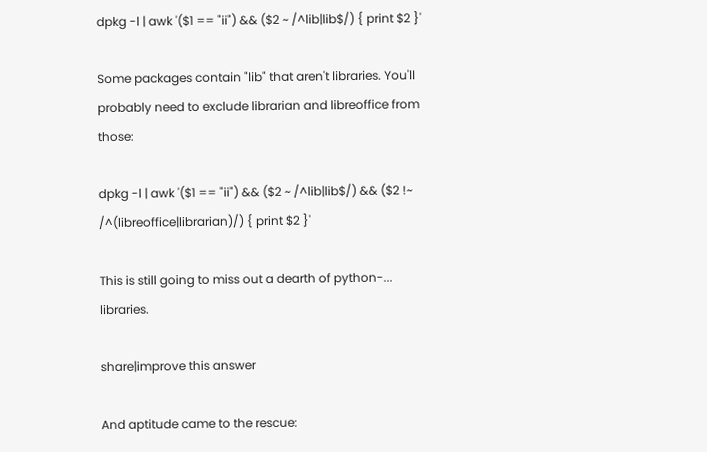dpkg -l | awk '($1 == "ii") && ($2 ~ /^lib|lib$/) { print $2 }'

Some packages contain "lib" that aren't libraries. You'll probably need to exclude librarian and libreoffice from those:

dpkg -l | awk '($1 == "ii") && ($2 ~ /^lib|lib$/) && ($2 !~ /^(libreoffice|librarian)/) { print $2 }'

This is still going to miss out a dearth of python-... libraries.

share|improve this answer

And aptitude came to the rescue: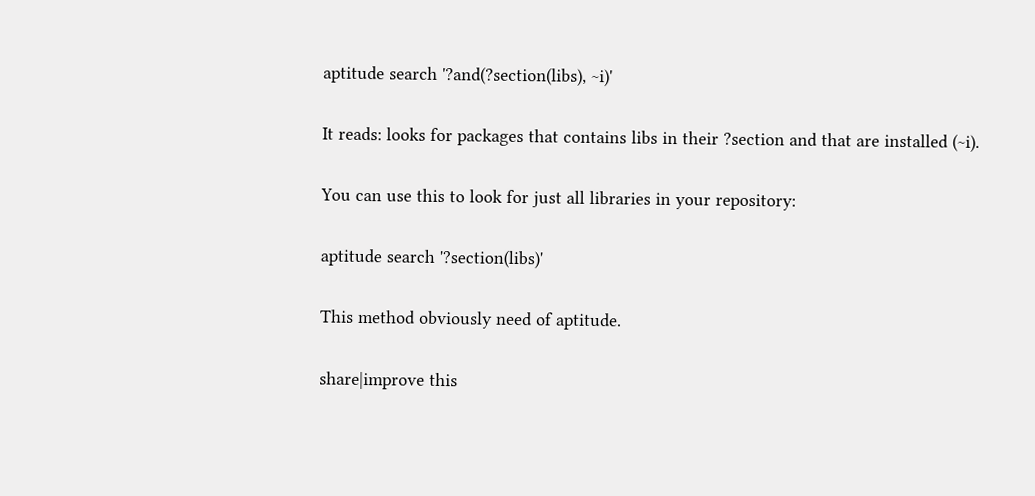aptitude search '?and(?section(libs), ~i)'

It reads: looks for packages that contains libs in their ?section and that are installed (~i).

You can use this to look for just all libraries in your repository:

aptitude search '?section(libs)'

This method obviously need of aptitude.

share|improve this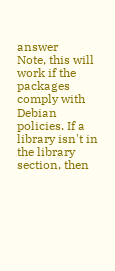answer
Note, this will work if the packages comply with Debian policies. If a library isn't in the library section, then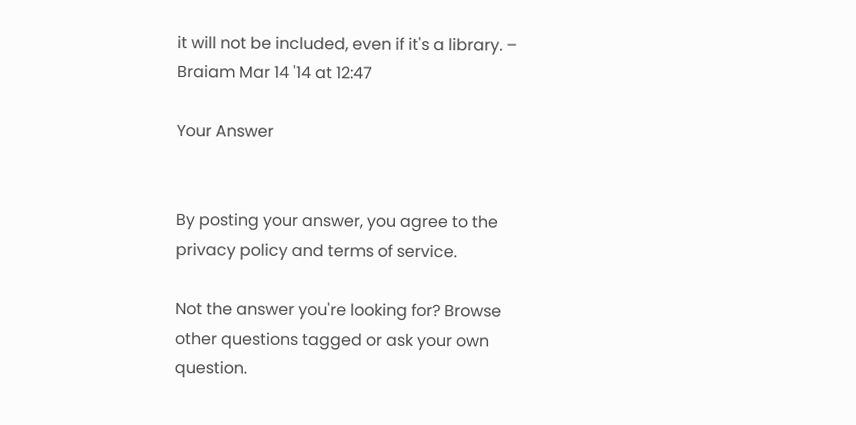it will not be included, even if it's a library. – Braiam Mar 14 '14 at 12:47

Your Answer


By posting your answer, you agree to the privacy policy and terms of service.

Not the answer you're looking for? Browse other questions tagged or ask your own question.